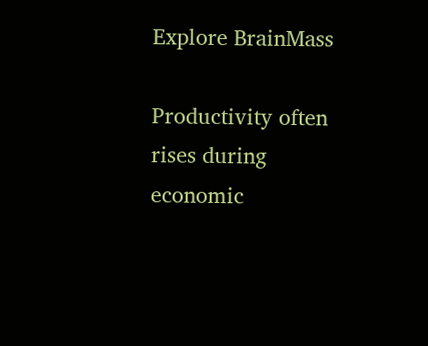Explore BrainMass

Productivity often rises during economic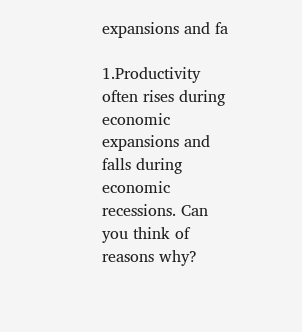expansions and fa

1.Productivity often rises during economic expansions and falls during economic recessions. Can you think of reasons why?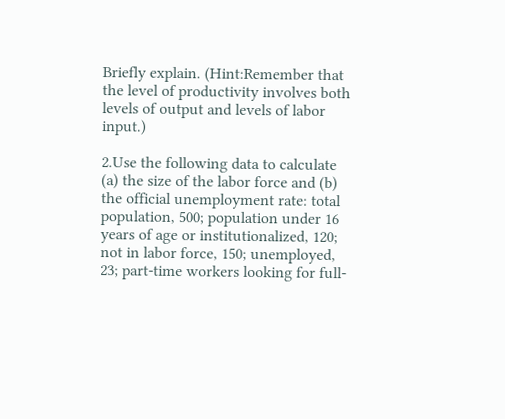Briefly explain. (Hint:Remember that the level of productivity involves both levels of output and levels of labor input.)

2.Use the following data to calculate (a) the size of the labor force and (b) the official unemployment rate: total population, 500; population under 16 years of age or institutionalized, 120; not in labor force, 150; unemployed, 23; part-time workers looking for full-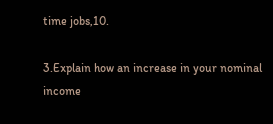time jobs,10.

3.Explain how an increase in your nominal income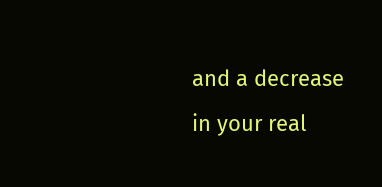and a decrease in your real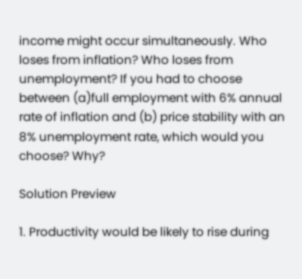income might occur simultaneously. Who loses from inflation? Who loses from unemployment? If you had to choose between (a)full employment with 6% annual rate of inflation and (b) price stability with an 8% unemployment rate, which would you choose? Why?

Solution Preview

1. Productivity would be likely to rise during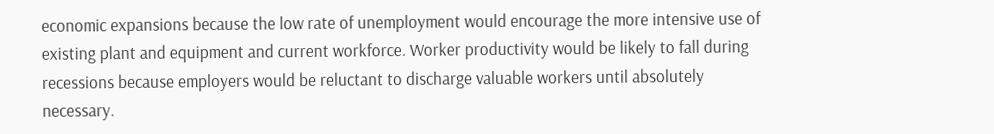economic expansions because the low rate of unemployment would encourage the more intensive use of existing plant and equipment and current workforce. Worker productivity would be likely to fall during recessions because employers would be reluctant to discharge valuable workers until absolutely necessary.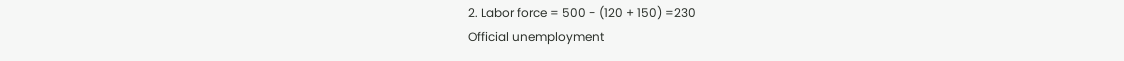2. Labor force = 500 - (120 + 150) =230
Official unemployment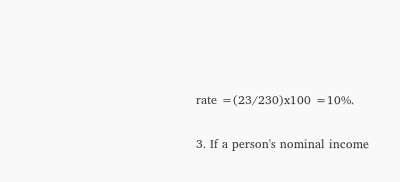rate =(23/230)x100 =10%.

3. If a person's nominal income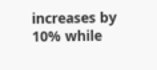increases by 10% while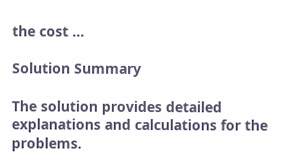the cost ...

Solution Summary

The solution provides detailed explanations and calculations for the problems.